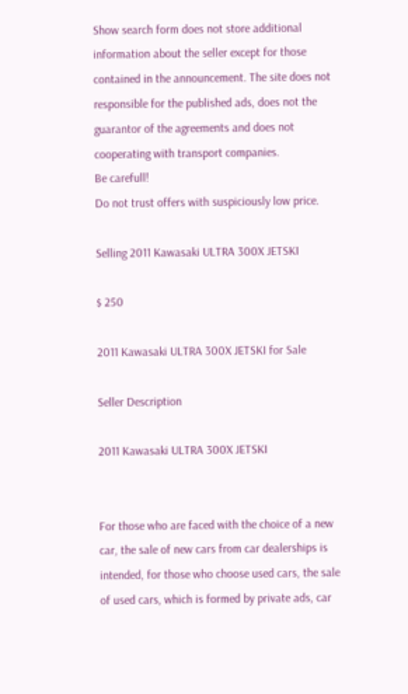Show search form does not store additional information about the seller except for those contained in the announcement. The site does not responsible for the published ads, does not the guarantor of the agreements and does not cooperating with transport companies.
Be carefull!
Do not trust offers with suspiciously low price.

Selling 2011 Kawasaki ULTRA 300X JETSKI

$ 250

2011 Kawasaki ULTRA 300X JETSKI for Sale

Seller Description

2011 Kawasaki ULTRA 300X JETSKI


For those who are faced with the choice of a new car, the sale of new cars from car dealerships is intended, for those who choose used cars, the sale of used cars, which is formed by private ads, car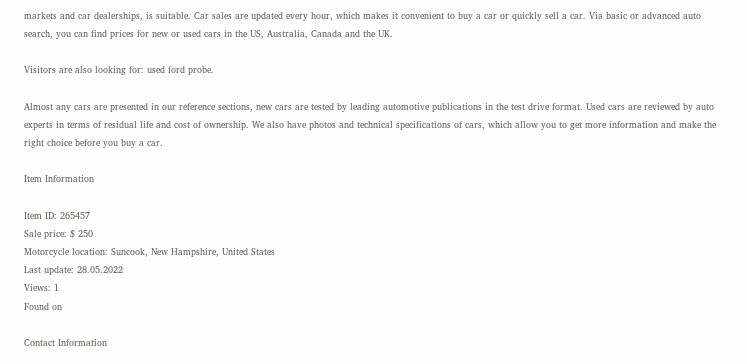markets and car dealerships, is suitable. Car sales are updated every hour, which makes it convenient to buy a car or quickly sell a car. Via basic or advanced auto search, you can find prices for new or used cars in the US, Australia, Canada and the UK.

Visitors are also looking for: used ford probe.

Almost any cars are presented in our reference sections, new cars are tested by leading automotive publications in the test drive format. Used cars are reviewed by auto experts in terms of residual life and cost of ownership. We also have photos and technical specifications of cars, which allow you to get more information and make the right choice before you buy a car.

Item Information

Item ID: 265457
Sale price: $ 250
Motorcycle location: Suncook, New Hampshire, United States
Last update: 28.05.2022
Views: 1
Found on

Contact Information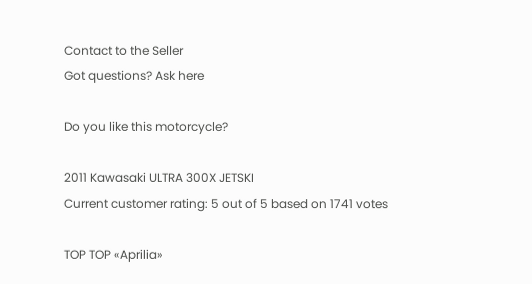Contact to the Seller
Got questions? Ask here

Do you like this motorcycle?

2011 Kawasaki ULTRA 300X JETSKI
Current customer rating: 5 out of 5 based on 1741 votes

TOP TOP «Aprilia»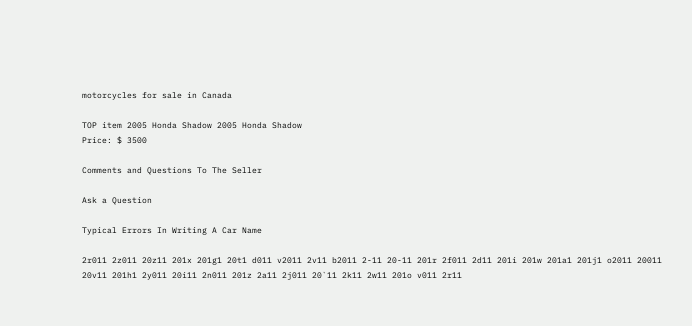motorcycles for sale in Canada

TOP item 2005 Honda Shadow 2005 Honda Shadow
Price: $ 3500

Comments and Questions To The Seller

Ask a Question

Typical Errors In Writing A Car Name

2r011 2z011 20z11 201x 201g1 20t1 d011 v2011 2v11 b2011 2-11 20-11 201r 2f011 2d11 201i 201w 201a1 201j1 o2011 20011 20v11 201h1 2y011 20i11 2n011 201z 2a11 2j011 20`11 2k11 2w11 201o v011 2r11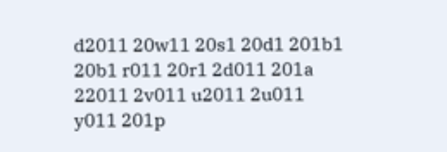d2011 20w11 20s1 20d1 201b1 20b1 r011 20r1 2d011 201a 22011 2v011 u2011 2u011 y011 201p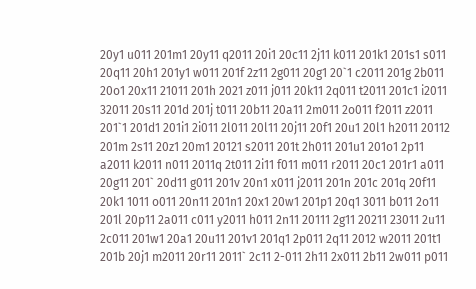20y1 u011 201m1 20y11 q2011 20i1 20c11 2j11 k011 201k1 201s1 s011 20q11 20h1 201y1 w011 201f 2z11 2g011 20g1 20`1 c2011 201g 2b011 20o1 20x11 21011 201h 2021 z011 j011 20k11 2q011 t2011 201c1 i2011 32011 20s11 201d 201j t011 20b11 20a11 2m011 2o011 f2011 z2011 201`1 201d1 201i1 2i011 2l011 20l11 20j11 20f1 20u1 20l1 h2011 20112 201m 2s11 20z1 20m1 20121 s2011 201t 2h011 201u1 201o1 2p11 a2011 k2011 n011 2011q 2t011 2i11 f011 m011 r2011 20c1 201r1 a011 20g11 201` 20d11 g011 201v 20n1 x011 j2011 201n 201c 201q 20f11 20k1 1011 o011 20n11 201n1 20x1 20w1 201p1 20q1 3011 b011 2o11 201l 20p11 2a011 c011 y2011 h011 2n11 20111 2g11 20211 23011 2u11 2c011 201w1 20a1 20u11 201v1 201q1 2p011 2q11 2012 w2011 201t1 201b 20j1 m2011 20r11 2011` 2c11 2-011 2h11 2x011 2b11 2w011 p011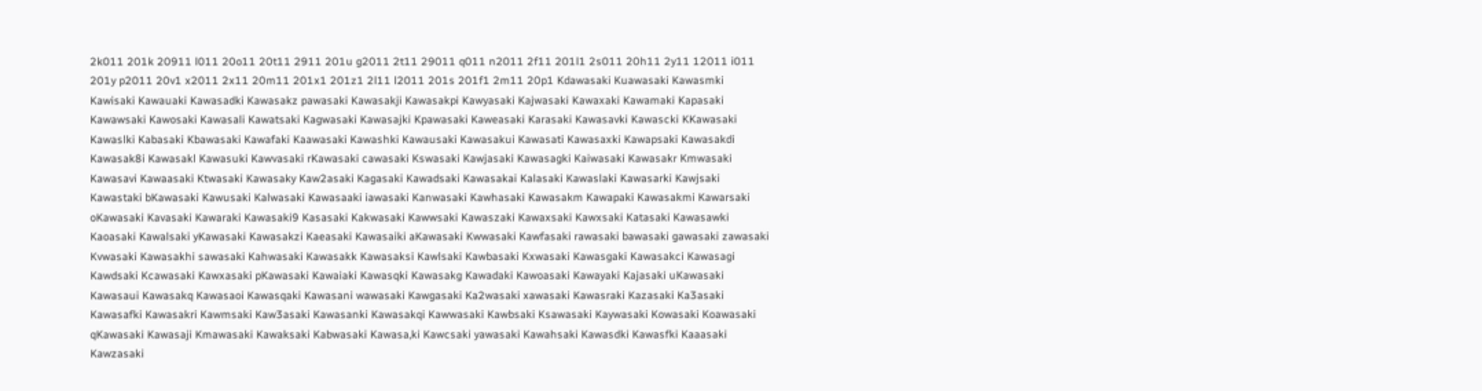2k011 201k 20911 l011 20o11 20t11 2911 201u g2011 2t11 29011 q011 n2011 2f11 201l1 2s011 20h11 2y11 12011 i011 201y p2011 20v1 x2011 2x11 20m11 201x1 201z1 2l11 l2011 201s 201f1 2m11 20p1 Kdawasaki Kuawasaki Kawasmki Kawisaki Kawauaki Kawasadki Kawasakz pawasaki Kawasakji Kawasakpi Kawyasaki Kajwasaki Kawaxaki Kawamaki Kapasaki Kawawsaki Kawosaki Kawasali Kawatsaki Kagwasaki Kawasajki Kpawasaki Kaweasaki Karasaki Kawasavki Kawascki KKawasaki Kawaslki Kabasaki Kbawasaki Kawafaki Kaawasaki Kawashki Kawausaki Kawasakui Kawasati Kawasaxki Kawapsaki Kawasakdi Kawasak8i Kawasakl Kawasuki Kawvasaki rKawasaki cawasaki Kswasaki Kawjasaki Kawasagki Kaiwasaki Kawasakr Kmwasaki Kawasavi Kawaasaki Ktwasaki Kawasaky Kaw2asaki Kagasaki Kawadsaki Kawasakai Kalasaki Kawaslaki Kawasarki Kawjsaki Kawastaki bKawasaki Kawusaki Kalwasaki Kawasaaki iawasaki Kanwasaki Kawhasaki Kawasakm Kawapaki Kawasakmi Kawarsaki oKawasaki Kavasaki Kawaraki Kawasaki9 Kasasaki Kakwasaki Kawwsaki Kawaszaki Kawaxsaki Kawxsaki Katasaki Kawasawki Kaoasaki Kawalsaki yKawasaki Kawasakzi Kaeasaki Kawasaiki aKawasaki Kwwasaki Kawfasaki rawasaki bawasaki gawasaki zawasaki Kvwasaki Kawasakhi sawasaki Kahwasaki Kawasakk Kawasaksi Kawlsaki Kawbasaki Kxwasaki Kawasgaki Kawasakci Kawasagi Kawdsaki Kcawasaki Kawxasaki pKawasaki Kawaiaki Kawasqki Kawasakg Kawadaki Kawoasaki Kawayaki Kajasaki uKawasaki Kawasaui Kawasakq Kawasaoi Kawasqaki Kawasani wawasaki Kawgasaki Ka2wasaki xawasaki Kawasraki Kazasaki Ka3asaki Kawasafki Kawasakri Kawmsaki Kaw3asaki Kawasanki Kawasakqi Kawwasaki Kawbsaki Ksawasaki Kaywasaki Kowasaki Koawasaki qKawasaki Kawasaji Kmawasaki Kawaksaki Kabwasaki Kawasa,ki Kawcsaki yawasaki Kawahsaki Kawasdki Kawasfki Kaaasaki Kawzasaki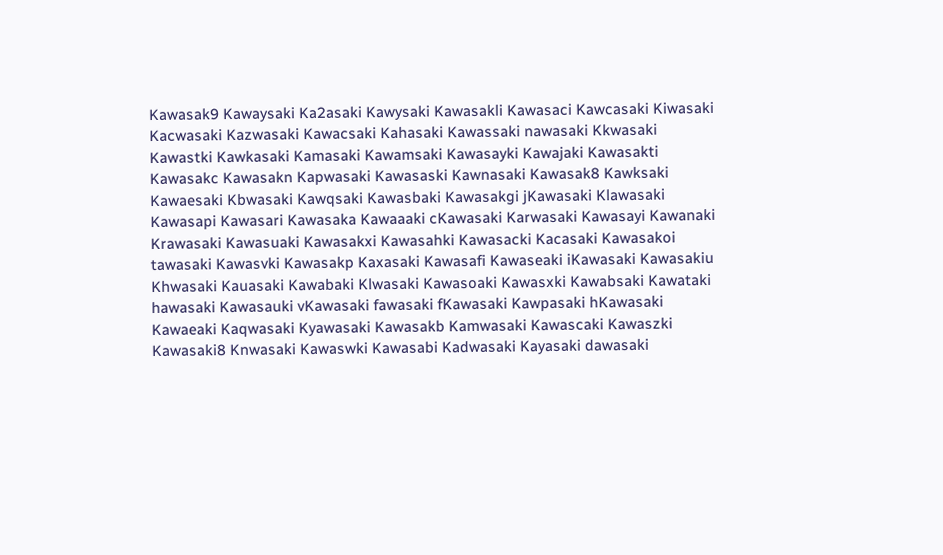Kawasak9 Kawaysaki Ka2asaki Kawysaki Kawasakli Kawasaci Kawcasaki Kiwasaki Kacwasaki Kazwasaki Kawacsaki Kahasaki Kawassaki nawasaki Kkwasaki Kawastki Kawkasaki Kamasaki Kawamsaki Kawasayki Kawajaki Kawasakti Kawasakc Kawasakn Kapwasaki Kawasaski Kawnasaki Kawasak8 Kawksaki Kawaesaki Kbwasaki Kawqsaki Kawasbaki Kawasakgi jKawasaki Klawasaki Kawasapi Kawasari Kawasaka Kawaaaki cKawasaki Karwasaki Kawasayi Kawanaki Krawasaki Kawasuaki Kawasakxi Kawasahki Kawasacki Kacasaki Kawasakoi tawasaki Kawasvki Kawasakp Kaxasaki Kawasafi Kawaseaki iKawasaki Kawasakiu Khwasaki Kauasaki Kawabaki Klwasaki Kawasoaki Kawasxki Kawabsaki Kawataki hawasaki Kawasauki vKawasaki fawasaki fKawasaki Kawpasaki hKawasaki Kawaeaki Kaqwasaki Kyawasaki Kawasakb Kamwasaki Kawascaki Kawaszki Kawasaki8 Knwasaki Kawaswki Kawasabi Kadwasaki Kayasaki dawasaki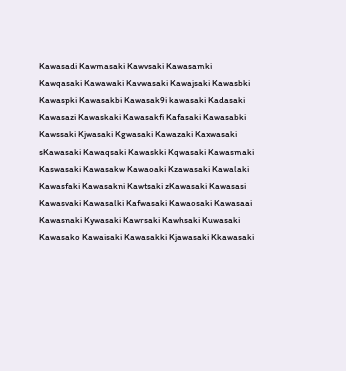Kawasadi Kawmasaki Kawvsaki Kawasamki Kawqasaki Kawawaki Kavwasaki Kawajsaki Kawasbki Kawaspki Kawasakbi Kawasak9i kawasaki Kadasaki Kawasazi Kawaskaki Kawasakfi Kafasaki Kawasabki Kawssaki Kjwasaki Kgwasaki Kawazaki Kaxwasaki sKawasaki Kawaqsaki Kawaskki Kqwasaki Kawasmaki Kaswasaki Kawasakw Kawaoaki Kzawasaki Kawalaki Kawasfaki Kawasakni Kawtsaki zKawasaki Kawasasi Kawasvaki Kawasalki Kafwasaki Kawaosaki Kawasaai Kawasnaki Kywasaki Kawrsaki Kawhsaki Kuwasaki Kawasako Kawaisaki Kawasakki Kjawasaki Kkawasaki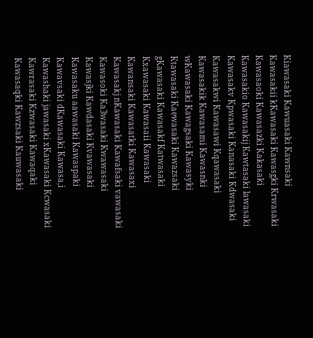Kiawasaki Kawuasaki Kawnsaki Kawasakii kKawasaki Kawasgki Krwasaki Kawasaoki Kawasazki Kakasaki Kawasakio Kawasakij Kawtasaki lawasaki Kawasakv Kpwasaki Kanasaki Kdwasaki Kawasakwi Kawasawi Kqawasaki Kawasakik Kawasami Kawasnki wKawasaki Kawagsaki Kawasyki Ktawasaki Kaewasaki Kawazsaki gKawasaki Kawasakf Katwasaki Kxawasaki Kawasaii Kawasaki Kawansaki Kawasatki Kawasaxi Kawasakj nKawasaki Kawafsaki vawasaki Kawasoki Ka3wasaki Kwawasaki Kawasjki Kawdasaki Kvawasaki Kawasaku aawasaki Kawaspaki Kawavsaki dKawasaki Kawasa,i Kawashaki jawasaki xKawasaki Kcwasaki Kawrasaki Kzwasaki Kawaqaki Kawasaqki Kawzsaki Kauwasaki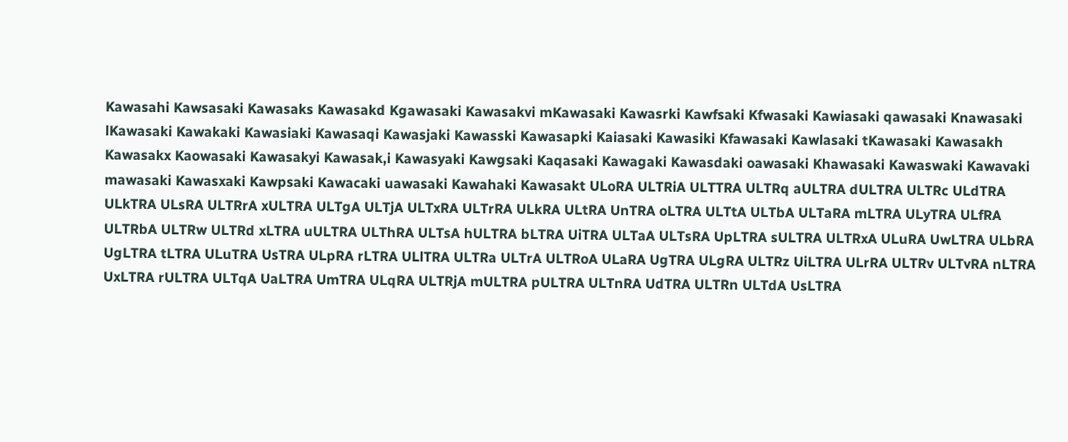Kawasahi Kawsasaki Kawasaks Kawasakd Kgawasaki Kawasakvi mKawasaki Kawasrki Kawfsaki Kfwasaki Kawiasaki qawasaki Knawasaki lKawasaki Kawakaki Kawasiaki Kawasaqi Kawasjaki Kawasski Kawasapki Kaiasaki Kawasiki Kfawasaki Kawlasaki tKawasaki Kawasakh Kawasakx Kaowasaki Kawasakyi Kawasak,i Kawasyaki Kawgsaki Kaqasaki Kawagaki Kawasdaki oawasaki Khawasaki Kawaswaki Kawavaki mawasaki Kawasxaki Kawpsaki Kawacaki uawasaki Kawahaki Kawasakt ULoRA ULTRiA ULTTRA ULTRq aULTRA dULTRA ULTRc ULdTRA ULkTRA ULsRA ULTRrA xULTRA ULTgA ULTjA ULTxRA ULTrRA ULkRA ULtRA UnTRA oLTRA ULTtA ULTbA ULTaRA mLTRA ULyTRA ULfRA ULTRbA ULTRw ULTRd xLTRA uULTRA ULThRA ULTsA hULTRA bLTRA UiTRA ULTaA ULTsRA UpLTRA sULTRA ULTRxA ULuRA UwLTRA ULbRA UgLTRA tLTRA ULuTRA UsTRA ULpRA rLTRA ULlTRA ULTRa ULTrA ULTRoA ULaRA UgTRA ULgRA ULTRz UiLTRA ULrRA ULTRv ULTvRA nLTRA UxLTRA rULTRA ULTqA UaLTRA UmTRA ULqRA ULTRjA mULTRA pULTRA ULTnRA UdTRA ULTRn ULTdA UsLTRA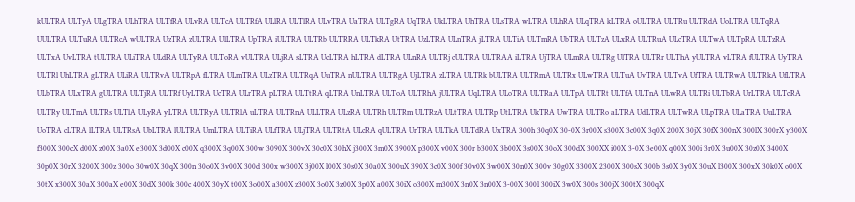kULTRA ULTyA ULgTRA ULhTRA ULTfRA ULvRA ULTcA ULTRfA ULlRA ULTlRA ULvTRA UaTRA ULTgRA UqTRA UkLTRA UhTRA ULsTRA wLTRA ULhRA ULqTRA kLTRA oULTRA ULTRu ULTRdA UoLTRA ULTqRA UULTRA ULTuRA ULTRcA wULTRA UzTRA zULTRA UlLTRA UpTRA iULTRA ULTRb ULTRRA ULTkRA UtTRA UzLTRA ULnTRA jLTRA ULTiA ULTmRA UbTRA ULTzA ULxRA ULTRuA ULcTRA ULTwA ULTpRA ULTzRA ULTxA UvLTRA tULTRA ULiTRA ULdRA ULTyRA ULToRA vULTRA ULjRA sLTRA UcLTRA hLTRA dLTRA ULnRA ULTRj cULTRA ULTRAA iLTRA UjTRA ULmRA ULTRg UlTRA ULTRr ULThA yULTRA vLTRA fULTRA UyTRA ULTRl UhLTRA gLTRA ULiRA ULTRvA ULTRpA fLTRA ULmTRA ULzTRA ULTRqA UuTRA nULTRA ULTRgA UjLTRA zLTRA ULTRk bULTRA ULTRmA ULTRx ULwTRA ULTuA UvTRA ULTvA UfTRA ULTRwA ULTRkA UfLTRA ULbTRA ULxTRA gULTRA ULTjRA ULTRf UyLTRA UcTRA ULrTRA pLTRA ULTtRA qLTRA UnLTRA ULToA ULTRhA jULTRA UqLTRA ULoTRA ULTRaA ULTpA ULTRt ULTfA ULTnA ULwRA ULTRi ULTbRA UrLTRA ULTcRA ULTRy ULTmA ULTRs ULTlA ULyRA yLTRA ULTRyA ULTRlA uLTRA ULTRnA ULLTRA ULzRA ULTRh ULTRm ULTRzA ULtTRA ULTRp UtLTRA UkTRA UwTRA ULTRo aLTRA UdLTRA ULTwRA ULpTRA ULaTRA UuLTRA UoTRA cLTRA lLTRA ULTRsA UbLTRA lULTRA UmLTRA ULTiRA ULfTRA ULjTRA ULTRtA ULcRA qULTRA UrTRA ULTkA ULTdRA UxTRA 300h 30q0X 30-0X 3r00X s300X 3c00X 3q0X 200X 30jX 30fX 300nX 300lX 300rX y300X f300X 300cX d00X z00X 3a0X e300X 3d00X c00X q300X 3q00X 300w 3090X 300vX 30c0X 30hX j300X 3m0X 3900X p300X v00X 300r b300X 3b00X 3s00X 30oX 300dX 300XX i00X 3-0X 3e00X q00X 300i 3r0X 3u00X 30z0X 3400X 30p0X 30rX 3200X 300z 300o 30w0X 30qX 300n 30o0X 3v00X 300d 300x w300X 3j00X l00X 30s0X 30a0X 300uX 390X 3c0X 300f 30v0X 3w00X 30n0X 300v 30g0X 3300X 2300X 300sX 300b 3s0X 3y0X 30uX l300X 300xX 30k0X o00X 30tX x300X 30aX 300aX e00X 30dX 300k 300c 400X 30yX t00X 3o00X a300X z300X 3o0X 3z00X 3p0X a00X 30iX o300X m300X 3n0X 3n00X 3-00X 300l 300iX 3w0X 300s 300jX 300tX 300qX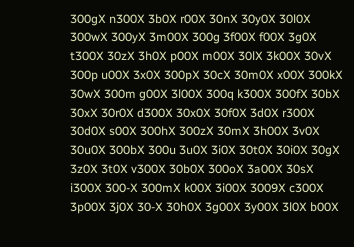300gX n300X 3b0X r00X 30nX 30y0X 30l0X 300wX 300yX 3m00X 300g 3f00X f00X 3g0X t300X 30zX 3h0X p00X m00X 30lX 3k00X 30vX 300p u00X 3x0X 300pX 30cX 30m0X x00X 300kX 30wX 300m g00X 3l00X 300q k300X 300fX 30bX 30xX 30r0X d300X 30x0X 30f0X 3d0X r300X 30d0X s00X 300hX 300zX 30mX 3h00X 3v0X 30u0X 300bX 300u 3u0X 3i0X 30t0X 30i0X 30gX 3z0X 3t0X v300X 30b0X 300oX 3a00X 30sX i300X 300-X 300mX k00X 3i00X 3009X c300X 3p00X 3j0X 30-X 30h0X 3g00X 3y00X 3l0X b00X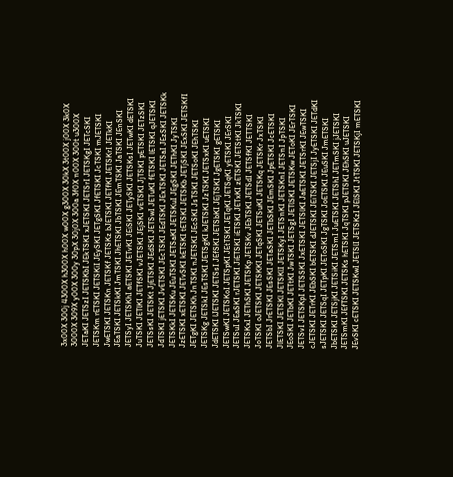3x00X 300j 4300X h300X h00X w00X g300X 30kX 3t00X j00X 3k0X 3000X 309X y00X 300y 30pX 30j0X 300a 3f0X n00X 300t u300X JETaKI JETSzI JETSKbI JEkTSKI xJETSKI JETSrI JETSKgI JETcSKI JETSKm rETSKI JETSKiI JEySKI JETgSKI JfETSKI JcTSKI mJETSKI JwETSKI JETSKn JETSKf JETSKz bJETSKI JETfKI JETSKrI JETkKI JEaTSKI JETSkKI JmTSKI JhETSKI JbTSKI JEmTSKI JaTSKI JEnSKI JETSyI JETSKhI aETSKI JETvKI JEiSKI JETySKI JETSKsI JETwKI dETSKI JuTSKI JETlKI JETfSKI vJETSKI JEjSKI vETSKI JjTSKI pETSKI JETzSKI JETSsKI JETSKt JjETSKI JEdSKI JETSwI JETuKI fETSKI lETSKI qJETSKI JdTSKI jETSKI JvETSKI JEcTSKI JEdTSKI JExTSKI JETSaI JEzSKI JETSKk JETSKkI JETSKu JEuTSKI JETSaKI JETSKuI JEgSKI JEThKI JyTSKI JzETSKI xETSKI JETvSKI kETSKI tETSKI JETSKb JETjSKI JExSKI JETSKfI JETgKI JETSKh JnTSKI nJETSKI JEcSKI JsTSKI JETSoKI JEhTSKI JETSKg JETSkI JEsTSKI JETSgKI kJETSKI JzTSKI JETSxKI uETSKI JdETSKI lJETSKI JETSsI JEfSKI JETSbKI JEjTSKI JgETSKI gETSKI JETSwKI JETSKoI JETSpKI JEtTSKI JETqKI JETSqKI yETSKI JErSKI JETSuI JEaSKI rJETSKI JiETSKI iETSKI JETxKI zETSKI JETStKI JkTSKI JETSKxI JEThSKI JETSKp JETSKv JEbTSKI JETSdI JETSfKI JETTSKI JoTSKI oJETSKI JETSKKI JETqSKI JETSuKI JETSKq JETSKr JxTSKI JETSbI JrETSKI JEsSKI JETaSKI JETbSKI JEmSKI JpETSKI JcETSKI JlETSKI JETSKl JETSKlI JETSKyI JETSnKI JETSKnI JETSnI JpTSKI JEoSKI JETbKI JETtKI JwTSKI JETSgI JETlSKI JETSKw JEToKI JErTSKI JETSvI JETSKpI JETSSKI JxETSKI JETSlKI JaETSKI JETSrKI JEwTSKI cJETSKI JETrKI JEbSKI bETSKI dJETSKI JEiTSKI JETSjI JyETSKI JETdKI sJETSKI JETSqI JETpKI JEToSKI JgTSKI JoETSKI JEuSKI JmETSKI JbETSKI JETSjKI JETSiKI JETSmI JuETSKI JETShI JETmSKI jJETSKI JETSmKI JEfTSKI JETSKs hETSKI JqTSKI pJETSKI JEhSKI uJETSKI JEvSKI cETSKI JETSKwI JETSlI JETSKzI JElSKI JtTSKI JETSKjI mETSKI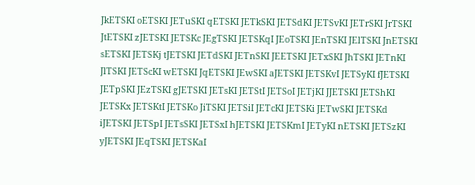JkETSKI oETSKI JETuSKI qETSKI JETkSKI JETSdKI JETSvKI JETrSKI JrTSKI JtETSKI zJETSKI JETSKc JEgTSKI JETSKqI JEoTSKI JEnTSKI JElTSKI JnETSKI sETSKI JETSKj tJETSKI JETdSKI JETnSKI JEETSKI JETxSKI JhTSKI JETnKI JlTSKI JETScKI wETSKI JqETSKI JEwSKI aJETSKI JETSKvI JETSyKI fJETSKI JETpSKI JEzTSKI gJETSKI JETsKI JETStI JETSoI JETjKI JJETSKI JETShKI JETSKx JETSKtI JETSKo JiTSKI JETSiI JETcKI JETSKi JETwSKI JETSKd iJETSKI JETSpI JETsSKI JETSxI hJETSKI JETSKmI JETyKI nETSKI JETSzKI yJETSKI JEqTSKI JETSKaI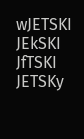wJETSKI JEkSKI JfTSKI JETSKy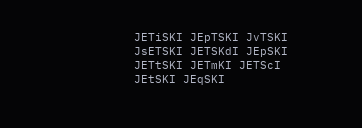JETiSKI JEpTSKI JvTSKI JsETSKI JETSKdI JEpSKI JETtSKI JETmKI JETScI JEtSKI JEqSKI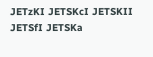JETzKI JETSKcI JETSKII JETSfI JETSKa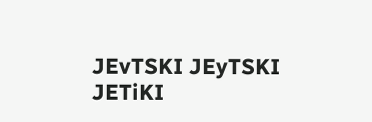JEvTSKI JEyTSKI JETiKI